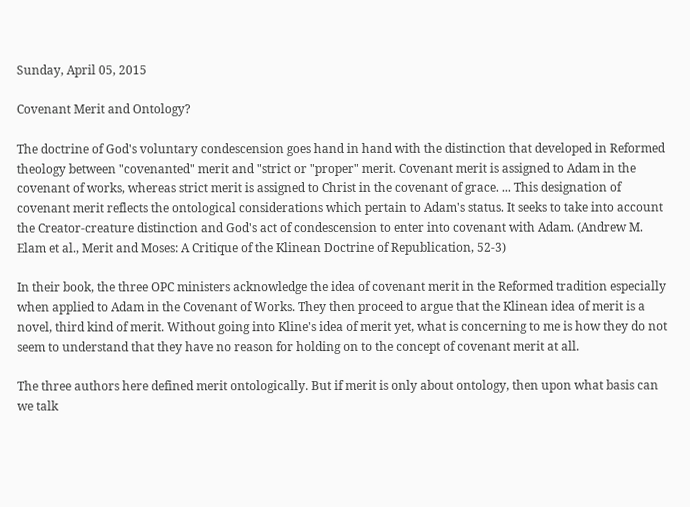Sunday, April 05, 2015

Covenant Merit and Ontology?

The doctrine of God's voluntary condescension goes hand in hand with the distinction that developed in Reformed theology between "covenanted" merit and "strict or "proper" merit. Covenant merit is assigned to Adam in the covenant of works, whereas strict merit is assigned to Christ in the covenant of grace. ... This designation of covenant merit reflects the ontological considerations which pertain to Adam's status. It seeks to take into account the Creator-creature distinction and God's act of condescension to enter into covenant with Adam. (Andrew M. Elam et al., Merit and Moses: A Critique of the Klinean Doctrine of Republication, 52-3)

In their book, the three OPC ministers acknowledge the idea of covenant merit in the Reformed tradition especially when applied to Adam in the Covenant of Works. They then proceed to argue that the Klinean idea of merit is a novel, third kind of merit. Without going into Kline's idea of merit yet, what is concerning to me is how they do not seem to understand that they have no reason for holding on to the concept of covenant merit at all.

The three authors here defined merit ontologically. But if merit is only about ontology, then upon what basis can we talk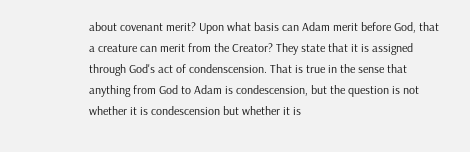about covenant merit? Upon what basis can Adam merit before God, that a creature can merit from the Creator? They state that it is assigned through God's act of condenscension. That is true in the sense that anything from God to Adam is condescension, but the question is not whether it is condescension but whether it is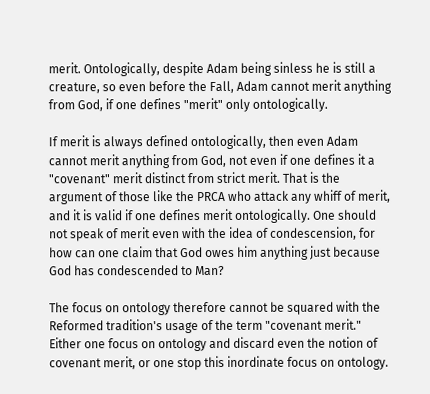merit. Ontologically, despite Adam being sinless he is still a creature, so even before the Fall, Adam cannot merit anything from God, if one defines "merit" only ontologically.

If merit is always defined ontologically, then even Adam cannot merit anything from God, not even if one defines it a "covenant" merit distinct from strict merit. That is the argument of those like the PRCA who attack any whiff of merit, and it is valid if one defines merit ontologically. One should not speak of merit even with the idea of condescension, for how can one claim that God owes him anything just because God has condescended to Man?

The focus on ontology therefore cannot be squared with the Reformed tradition's usage of the term "covenant merit." Either one focus on ontology and discard even the notion of covenant merit, or one stop this inordinate focus on ontology.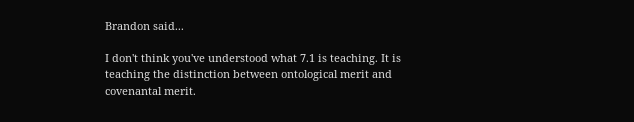Brandon said...

I don't think you've understood what 7.1 is teaching. It is teaching the distinction between ontological merit and covenantal merit.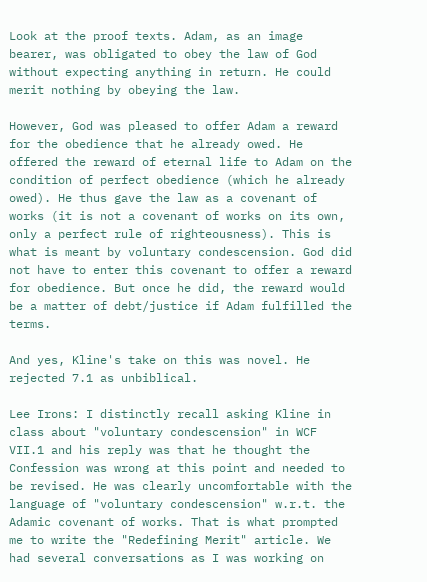Look at the proof texts. Adam, as an image bearer, was obligated to obey the law of God without expecting anything in return. He could merit nothing by obeying the law.

However, God was pleased to offer Adam a reward for the obedience that he already owed. He offered the reward of eternal life to Adam on the condition of perfect obedience (which he already owed). He thus gave the law as a covenant of works (it is not a covenant of works on its own, only a perfect rule of righteousness). This is what is meant by voluntary condescension. God did not have to enter this covenant to offer a reward for obedience. But once he did, the reward would be a matter of debt/justice if Adam fulfilled the terms.

And yes, Kline's take on this was novel. He rejected 7.1 as unbiblical.

Lee Irons: I distinctly recall asking Kline in class about "voluntary condescension" in WCF VII.1 and his reply was that he thought the Confession was wrong at this point and needed to be revised. He was clearly uncomfortable with the language of "voluntary condescension" w.r.t. the Adamic covenant of works. That is what prompted me to write the "Redefining Merit" article. We had several conversations as I was working on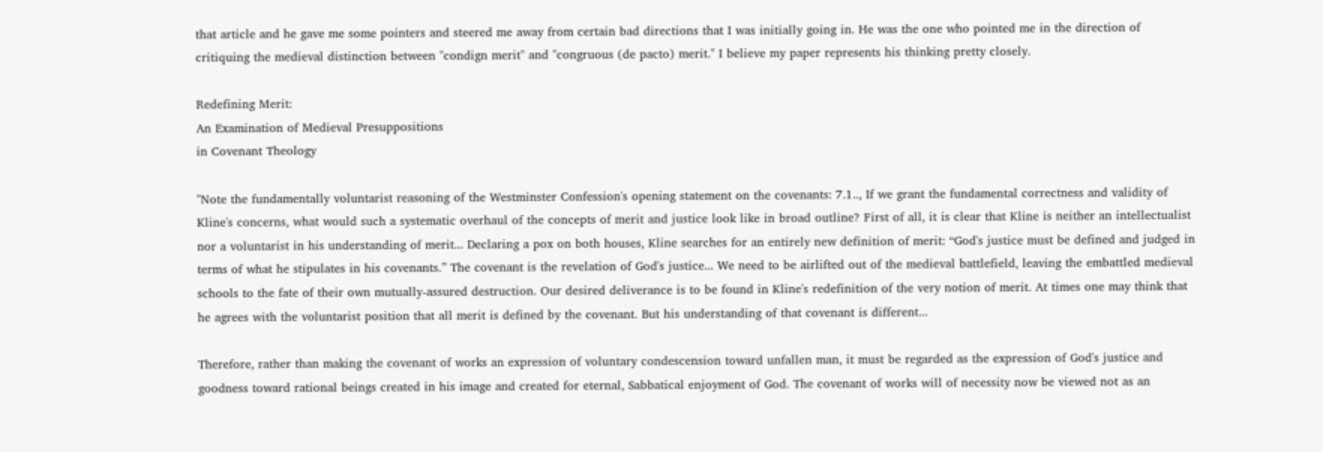that article and he gave me some pointers and steered me away from certain bad directions that I was initially going in. He was the one who pointed me in the direction of critiquing the medieval distinction between "condign merit" and "congruous (de pacto) merit." I believe my paper represents his thinking pretty closely.

Redefining Merit:
An Examination of Medieval Presuppositions
in Covenant Theology

"Note the fundamentally voluntarist reasoning of the Westminster Confession's opening statement on the covenants: 7.1.., If we grant the fundamental correctness and validity of Kline's concerns, what would such a systematic overhaul of the concepts of merit and justice look like in broad outline? First of all, it is clear that Kline is neither an intellectualist nor a voluntarist in his understanding of merit... Declaring a pox on both houses, Kline searches for an entirely new definition of merit: “God's justice must be defined and judged in terms of what he stipulates in his covenants.” The covenant is the revelation of God's justice... We need to be airlifted out of the medieval battlefield, leaving the embattled medieval schools to the fate of their own mutually-assured destruction. Our desired deliverance is to be found in Kline's redefinition of the very notion of merit. At times one may think that he agrees with the voluntarist position that all merit is defined by the covenant. But his understanding of that covenant is different...

Therefore, rather than making the covenant of works an expression of voluntary condescension toward unfallen man, it must be regarded as the expression of God's justice and goodness toward rational beings created in his image and created for eternal, Sabbatical enjoyment of God. The covenant of works will of necessity now be viewed not as an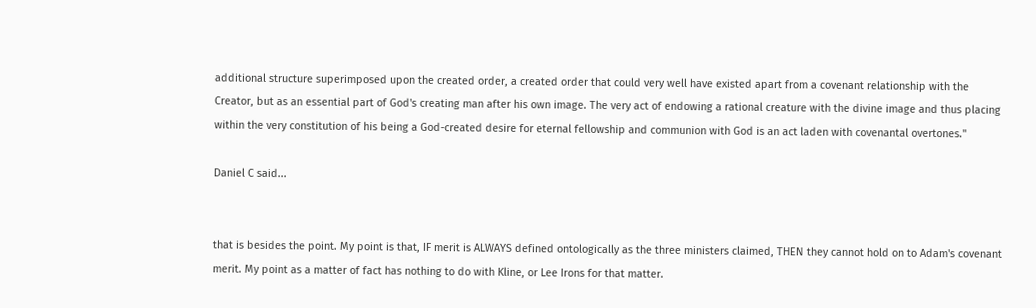additional structure superimposed upon the created order, a created order that could very well have existed apart from a covenant relationship with the Creator, but as an essential part of God's creating man after his own image. The very act of endowing a rational creature with the divine image and thus placing within the very constitution of his being a God-created desire for eternal fellowship and communion with God is an act laden with covenantal overtones."

Daniel C said...


that is besides the point. My point is that, IF merit is ALWAYS defined ontologically as the three ministers claimed, THEN they cannot hold on to Adam's covenant merit. My point as a matter of fact has nothing to do with Kline, or Lee Irons for that matter.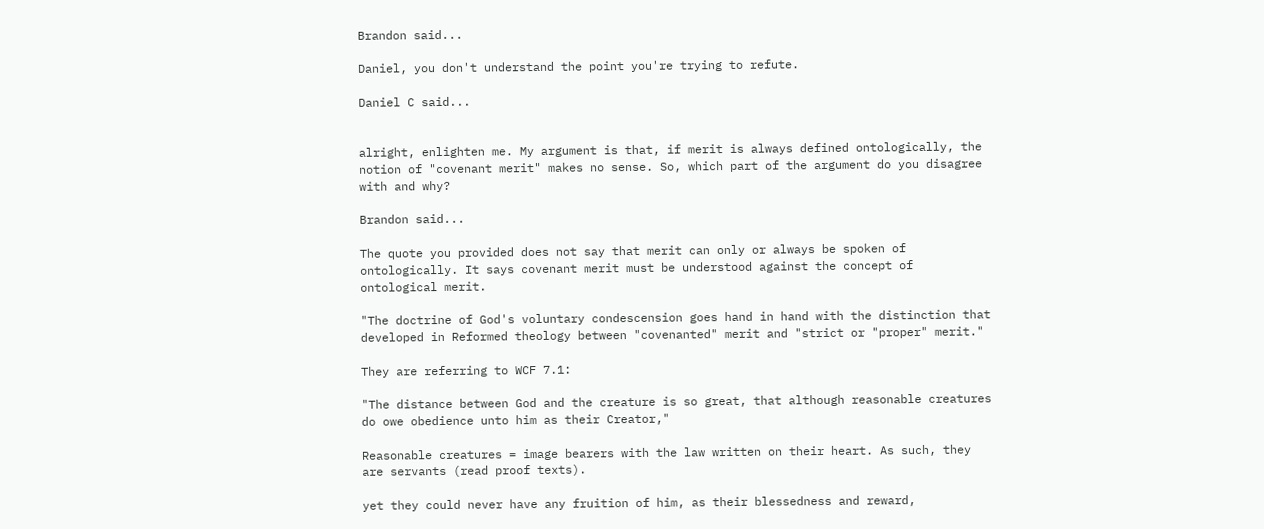Brandon said...

Daniel, you don't understand the point you're trying to refute.

Daniel C said...


alright, enlighten me. My argument is that, if merit is always defined ontologically, the notion of "covenant merit" makes no sense. So, which part of the argument do you disagree with and why?

Brandon said...

The quote you provided does not say that merit can only or always be spoken of ontologically. It says covenant merit must be understood against the concept of ontological merit.

"The doctrine of God's voluntary condescension goes hand in hand with the distinction that developed in Reformed theology between "covenanted" merit and "strict or "proper" merit."

They are referring to WCF 7.1:

"The distance between God and the creature is so great, that although reasonable creatures do owe obedience unto him as their Creator,"

Reasonable creatures = image bearers with the law written on their heart. As such, they are servants (read proof texts).

yet they could never have any fruition of him, as their blessedness and reward,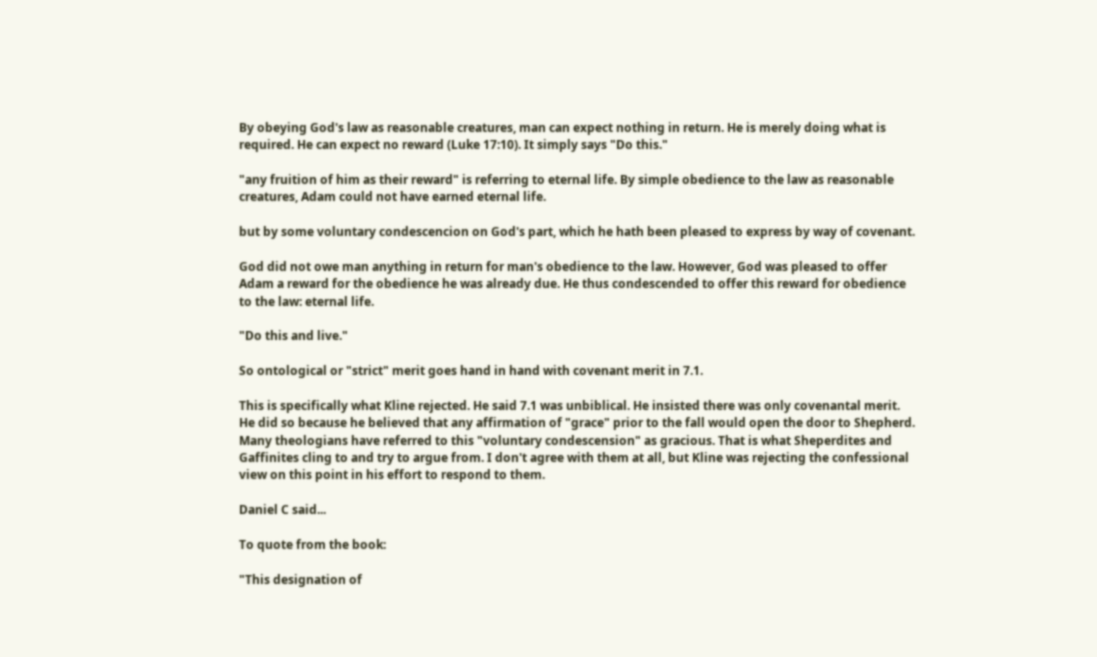By obeying God's law as reasonable creatures, man can expect nothing in return. He is merely doing what is required. He can expect no reward (Luke 17:10). It simply says "Do this."

"any fruition of him as their reward" is referring to eternal life. By simple obedience to the law as reasonable creatures, Adam could not have earned eternal life.

but by some voluntary condescencion on God's part, which he hath been pleased to express by way of covenant.

God did not owe man anything in return for man's obedience to the law. However, God was pleased to offer Adam a reward for the obedience he was already due. He thus condescended to offer this reward for obedience to the law: eternal life.

"Do this and live."

So ontological or "strict" merit goes hand in hand with covenant merit in 7.1.

This is specifically what Kline rejected. He said 7.1 was unbiblical. He insisted there was only covenantal merit. He did so because he believed that any affirmation of "grace" prior to the fall would open the door to Shepherd. Many theologians have referred to this "voluntary condescension" as gracious. That is what Sheperdites and Gaffinites cling to and try to argue from. I don't agree with them at all, but Kline was rejecting the confessional view on this point in his effort to respond to them.

Daniel C said...

To quote from the book:

"This designation of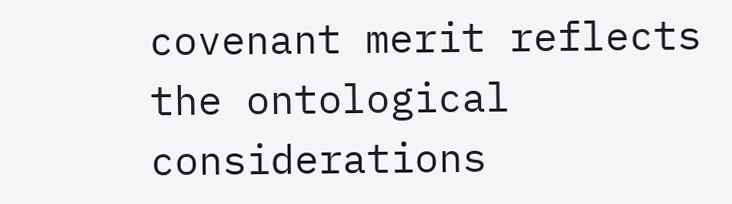covenant merit reflects the ontological considerations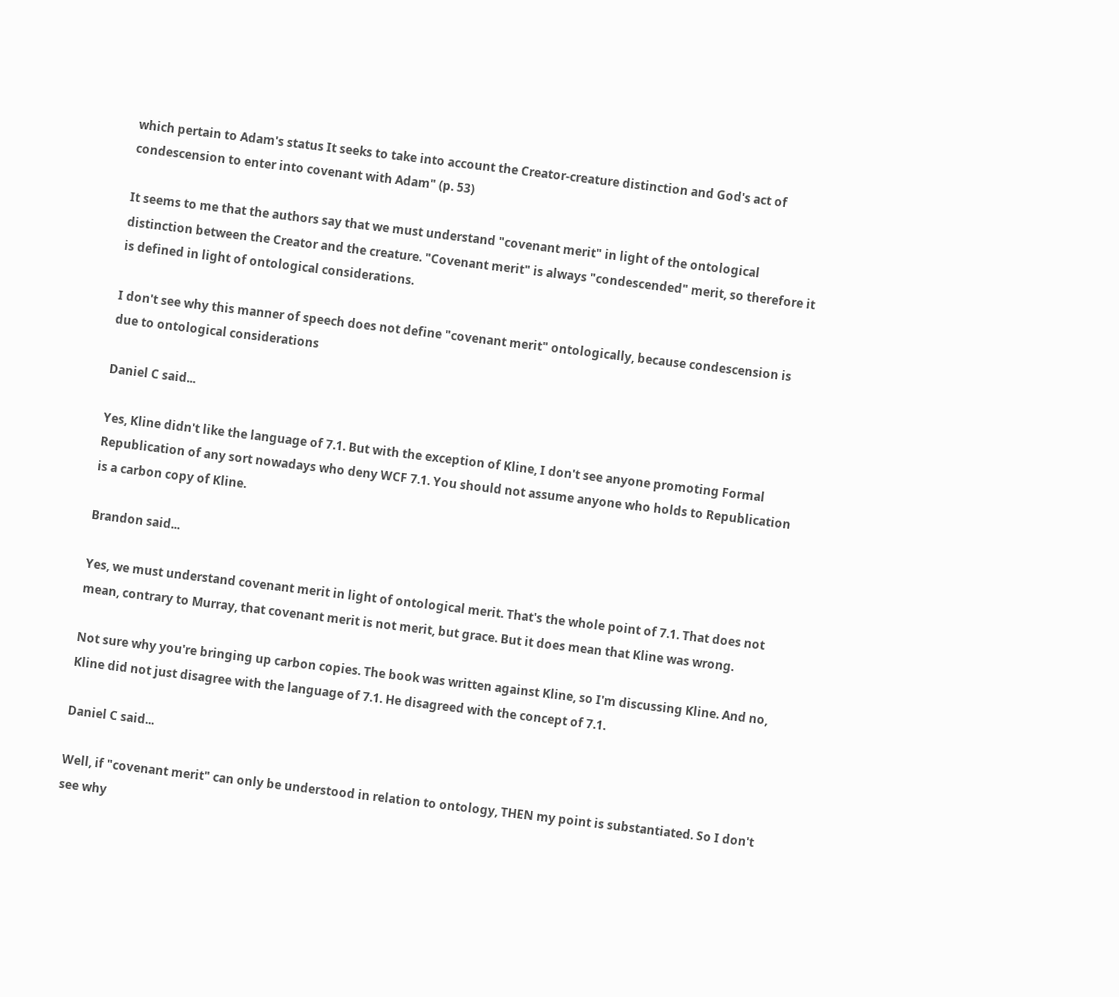which pertain to Adam's status It seeks to take into account the Creator-creature distinction and God's act of condescension to enter into covenant with Adam" (p. 53)

It seems to me that the authors say that we must understand "covenant merit" in light of the ontological distinction between the Creator and the creature. "Covenant merit" is always "condescended" merit, so therefore it is defined in light of ontological considerations.

I don't see why this manner of speech does not define "covenant merit" ontologically, because condescension is due to ontological considerations

Daniel C said...

Yes, Kline didn't like the language of 7.1. But with the exception of Kline, I don't see anyone promoting Formal Republication of any sort nowadays who deny WCF 7.1. You should not assume anyone who holds to Republication is a carbon copy of Kline.

Brandon said...

Yes, we must understand covenant merit in light of ontological merit. That's the whole point of 7.1. That does not mean, contrary to Murray, that covenant merit is not merit, but grace. But it does mean that Kline was wrong.

Not sure why you're bringing up carbon copies. The book was written against Kline, so I'm discussing Kline. And no, Kline did not just disagree with the language of 7.1. He disagreed with the concept of 7.1.

Daniel C said...

Well, if "covenant merit" can only be understood in relation to ontology, THEN my point is substantiated. So I don't see why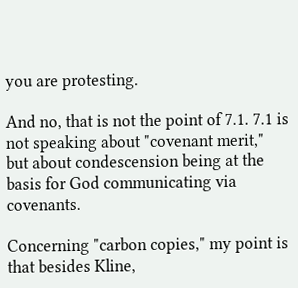you are protesting.

And no, that is not the point of 7.1. 7.1 is not speaking about "covenant merit," but about condescension being at the basis for God communicating via covenants.

Concerning "carbon copies," my point is that besides Kline,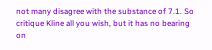not many disagree with the substance of 7.1. So critique Kline all you wish, but it has no bearing on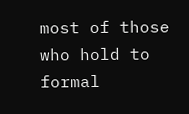most of those who hold to formal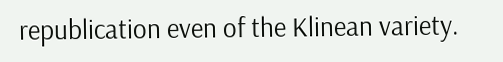republication even of the Klinean variety.